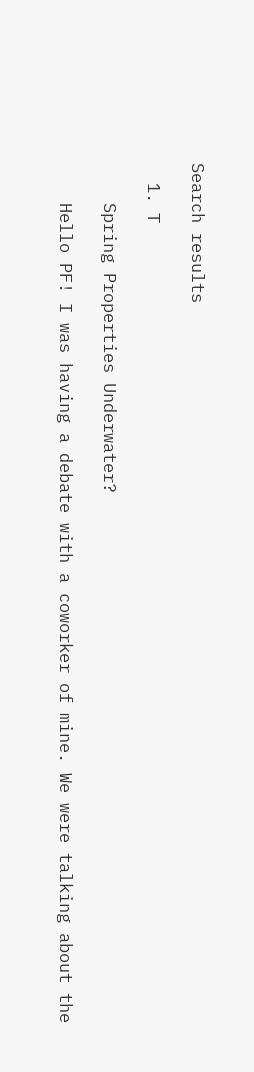Search results

  1. T

    Spring Properties Underwater?

    Hello PF! I was having a debate with a coworker of mine. We were talking about the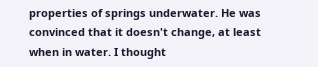properties of springs underwater. He was convinced that it doesn't change, at least when in water. I thought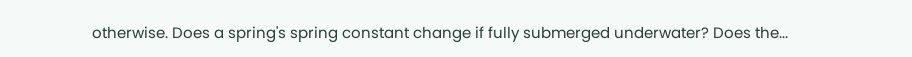otherwise. Does a spring's spring constant change if fully submerged underwater? Does the...